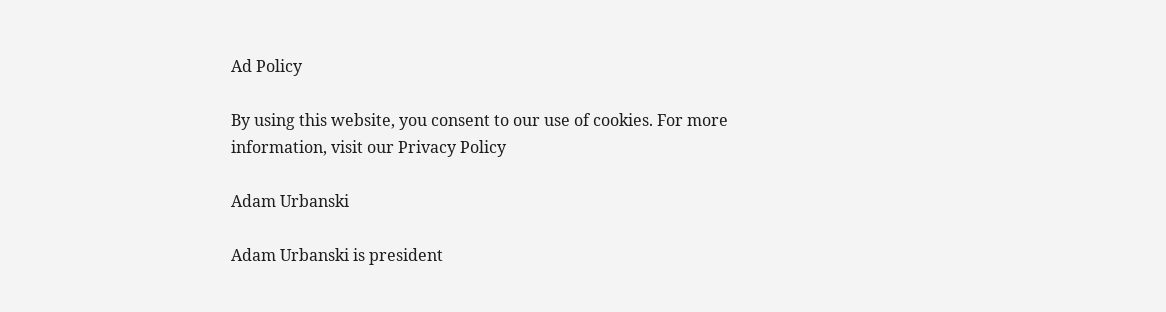Ad Policy

By using this website, you consent to our use of cookies. For more information, visit our Privacy Policy

Adam Urbanski

Adam Urbanski is president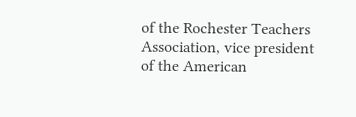of the Rochester Teachers Association, vice president of the American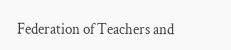Federation of Teachers and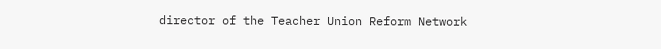director of the Teacher Union Reform Network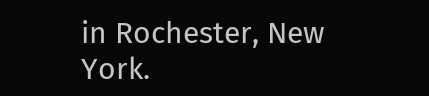in Rochester, New York.